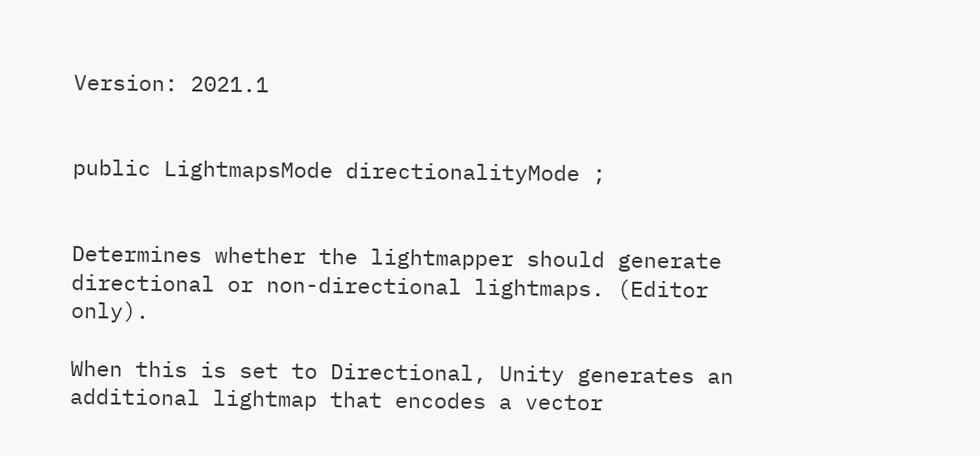Version: 2021.1


public LightmapsMode directionalityMode ;


Determines whether the lightmapper should generate directional or non-directional lightmaps. (Editor only).

When this is set to Directional, Unity generates an additional lightmap that encodes a vector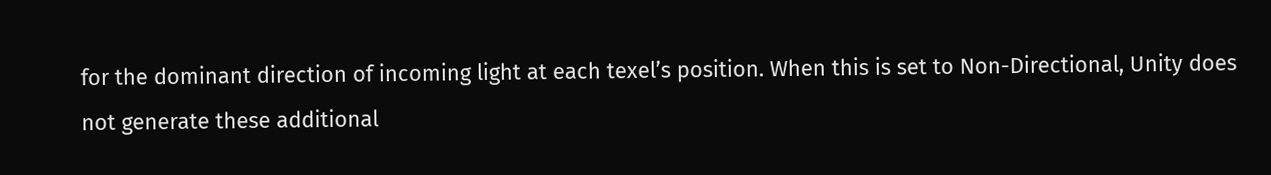for the dominant direction of incoming light at each texel’s position. When this is set to Non-Directional, Unity does not generate these additional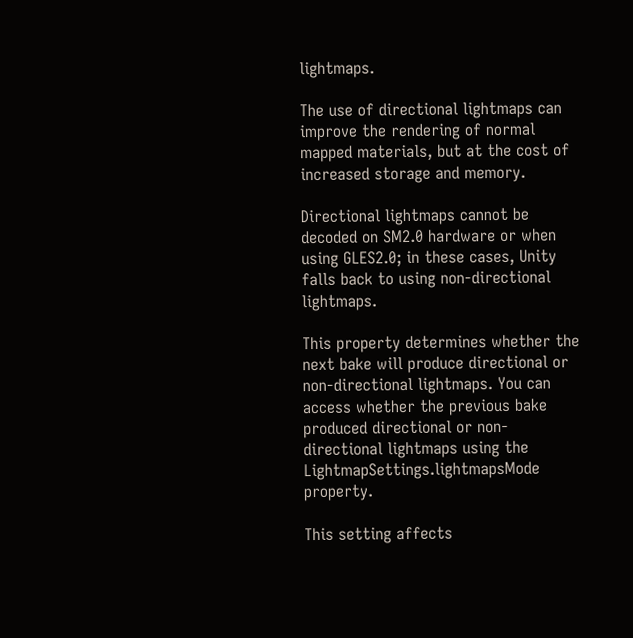lightmaps.

The use of directional lightmaps can improve the rendering of normal mapped materials, but at the cost of increased storage and memory.

Directional lightmaps cannot be decoded on SM2.0 hardware or when using GLES2.0; in these cases, Unity falls back to using non-directional lightmaps.

This property determines whether the next bake will produce directional or non-directional lightmaps. You can access whether the previous bake produced directional or non-directional lightmaps using the LightmapSettings.lightmapsMode property.

This setting affects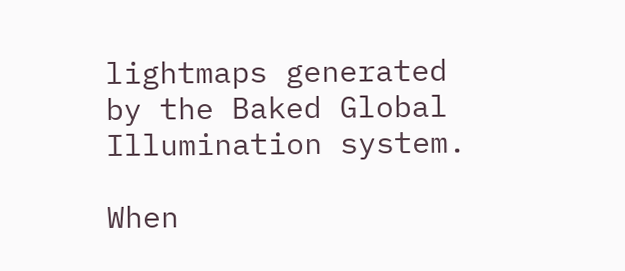lightmaps generated by the Baked Global Illumination system.

When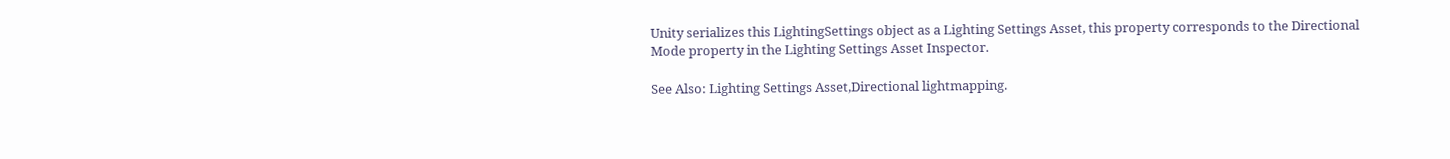Unity serializes this LightingSettings object as a Lighting Settings Asset, this property corresponds to the Directional Mode property in the Lighting Settings Asset Inspector.

See Also: Lighting Settings Asset,Directional lightmapping.